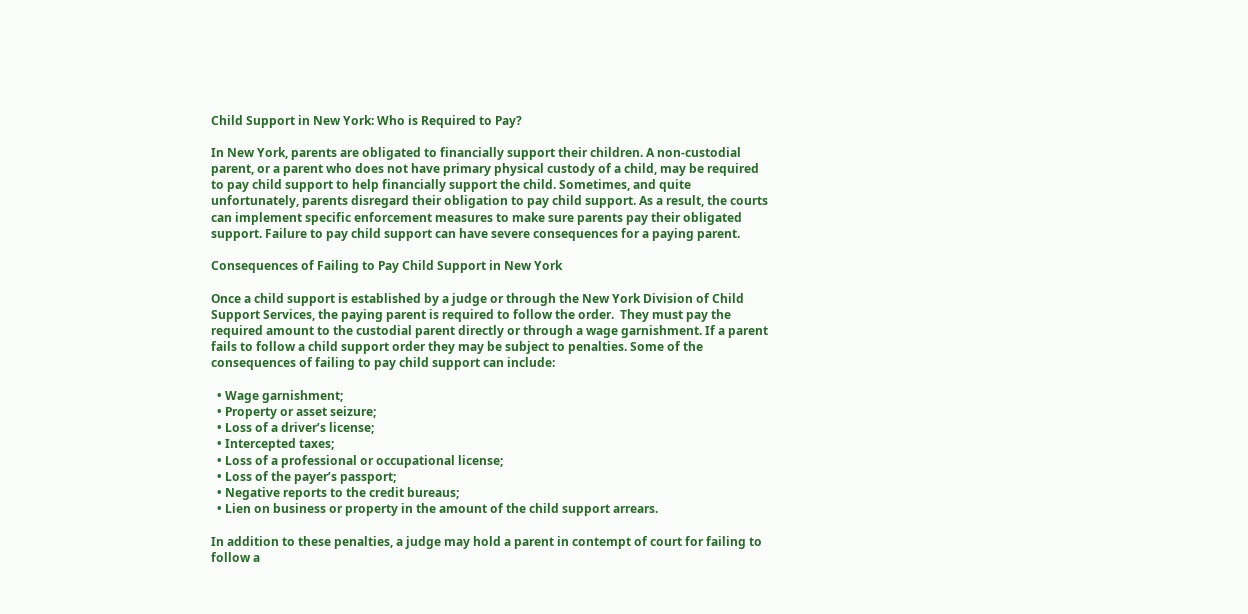Child Support in New York: Who is Required to Pay?

In New York, parents are obligated to financially support their children. A non-custodial parent, or a parent who does not have primary physical custody of a child, may be required to pay child support to help financially support the child. Sometimes, and quite unfortunately, parents disregard their obligation to pay child support. As a result, the courts can implement specific enforcement measures to make sure parents pay their obligated support. Failure to pay child support can have severe consequences for a paying parent.

Consequences of Failing to Pay Child Support in New York

Once a child support is established by a judge or through the New York Division of Child Support Services, the paying parent is required to follow the order.  They must pay the required amount to the custodial parent directly or through a wage garnishment. If a parent fails to follow a child support order they may be subject to penalties. Some of the consequences of failing to pay child support can include:

  • Wage garnishment;
  • Property or asset seizure;
  • Loss of a driver’s license;
  • Intercepted taxes;
  • Loss of a professional or occupational license;
  • Loss of the payer’s passport;
  • Negative reports to the credit bureaus;
  • Lien on business or property in the amount of the child support arrears.

In addition to these penalties, a judge may hold a parent in contempt of court for failing to follow a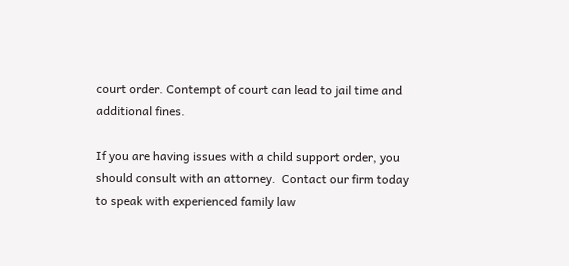court order. Contempt of court can lead to jail time and additional fines.

If you are having issues with a child support order, you should consult with an attorney.  Contact our firm today to speak with experienced family law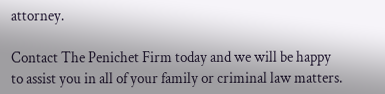attorney.

Contact The Penichet Firm today and we will be happy to assist you in all of your family or criminal law matters.